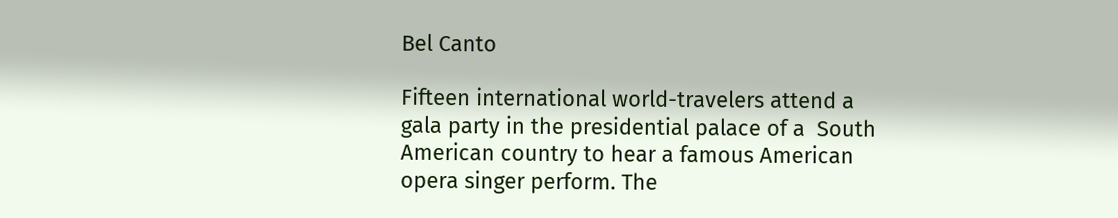Bel Canto

Fifteen international world-travelers attend a gala party in the presidential palace of a  South American country to hear a famous American opera singer perform. The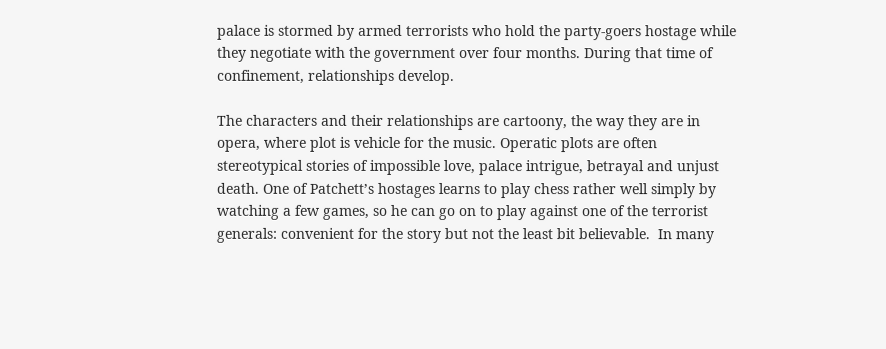palace is stormed by armed terrorists who hold the party-goers hostage while they negotiate with the government over four months. During that time of confinement, relationships develop.

The characters and their relationships are cartoony, the way they are in opera, where plot is vehicle for the music. Operatic plots are often stereotypical stories of impossible love, palace intrigue, betrayal and unjust death. One of Patchett’s hostages learns to play chess rather well simply by watching a few games, so he can go on to play against one of the terrorist generals: convenient for the story but not the least bit believable.  In many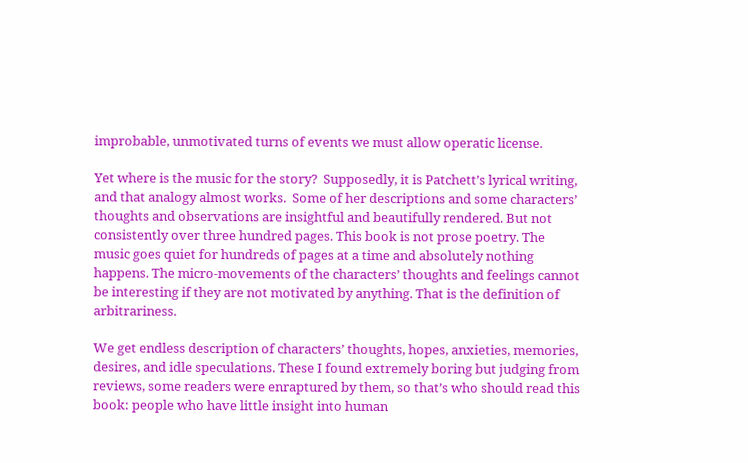improbable, unmotivated turns of events we must allow operatic license.

Yet where is the music for the story?  Supposedly, it is Patchett’s lyrical writing, and that analogy almost works.  Some of her descriptions and some characters’ thoughts and observations are insightful and beautifully rendered. But not consistently over three hundred pages. This book is not prose poetry. The music goes quiet for hundreds of pages at a time and absolutely nothing happens. The micro-movements of the characters’ thoughts and feelings cannot be interesting if they are not motivated by anything. That is the definition of arbitrariness.

We get endless description of characters’ thoughts, hopes, anxieties, memories, desires, and idle speculations. These I found extremely boring but judging from reviews, some readers were enraptured by them, so that’s who should read this book: people who have little insight into human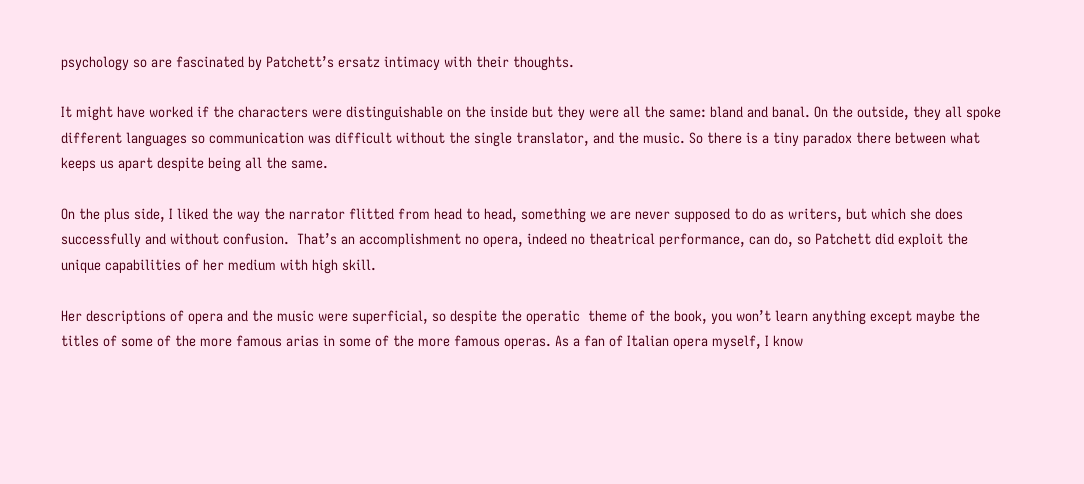psychology so are fascinated by Patchett’s ersatz intimacy with their thoughts.

It might have worked if the characters were distinguishable on the inside but they were all the same: bland and banal. On the outside, they all spoke different languages so communication was difficult without the single translator, and the music. So there is a tiny paradox there between what keeps us apart despite being all the same.

On the plus side, I liked the way the narrator flitted from head to head, something we are never supposed to do as writers, but which she does successfully and without confusion.  That’s an accomplishment no opera, indeed no theatrical performance, can do, so Patchett did exploit the unique capabilities of her medium with high skill.

Her descriptions of opera and the music were superficial, so despite the operatic  theme of the book, you won’t learn anything except maybe the titles of some of the more famous arias in some of the more famous operas. As a fan of Italian opera myself, I know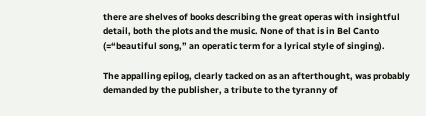there are shelves of books describing the great operas with insightful detail, both the plots and the music. None of that is in Bel Canto (=“beautiful song,” an operatic term for a lyrical style of singing).

The appalling epilog, clearly tacked on as an afterthought, was probably demanded by the publisher, a tribute to the tyranny of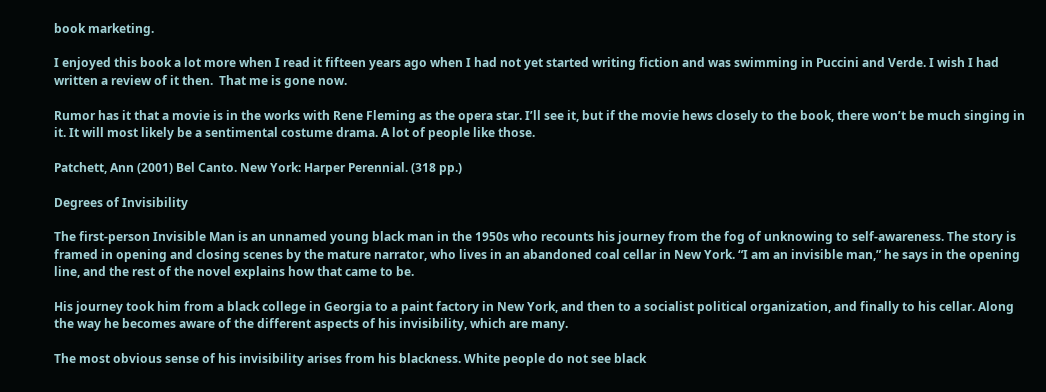book marketing.

I enjoyed this book a lot more when I read it fifteen years ago when I had not yet started writing fiction and was swimming in Puccini and Verde. I wish I had written a review of it then.  That me is gone now.

Rumor has it that a movie is in the works with Rene Fleming as the opera star. I’ll see it, but if the movie hews closely to the book, there won’t be much singing in it. It will most likely be a sentimental costume drama. A lot of people like those.

Patchett, Ann (2001) Bel Canto. New York: Harper Perennial. (318 pp.)

Degrees of Invisibility

The first-person Invisible Man is an unnamed young black man in the 1950s who recounts his journey from the fog of unknowing to self-awareness. The story is framed in opening and closing scenes by the mature narrator, who lives in an abandoned coal cellar in New York. “I am an invisible man,” he says in the opening line, and the rest of the novel explains how that came to be.

His journey took him from a black college in Georgia to a paint factory in New York, and then to a socialist political organization, and finally to his cellar. Along the way he becomes aware of the different aspects of his invisibility, which are many.

The most obvious sense of his invisibility arises from his blackness. White people do not see black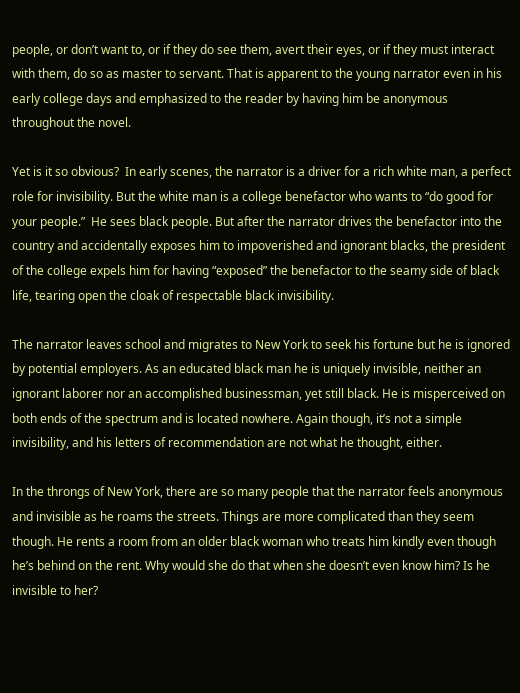people, or don’t want to, or if they do see them, avert their eyes, or if they must interact with them, do so as master to servant. That is apparent to the young narrator even in his early college days and emphasized to the reader by having him be anonymous throughout the novel.

Yet is it so obvious?  In early scenes, the narrator is a driver for a rich white man, a perfect role for invisibility. But the white man is a college benefactor who wants to “do good for your people.”  He sees black people. But after the narrator drives the benefactor into the country and accidentally exposes him to impoverished and ignorant blacks, the president of the college expels him for having “exposed” the benefactor to the seamy side of black life, tearing open the cloak of respectable black invisibility.

The narrator leaves school and migrates to New York to seek his fortune but he is ignored by potential employers. As an educated black man he is uniquely invisible, neither an ignorant laborer nor an accomplished businessman, yet still black. He is misperceived on both ends of the spectrum and is located nowhere. Again though, it’s not a simple invisibility, and his letters of recommendation are not what he thought, either.

In the throngs of New York, there are so many people that the narrator feels anonymous and invisible as he roams the streets. Things are more complicated than they seem though. He rents a room from an older black woman who treats him kindly even though he’s behind on the rent. Why would she do that when she doesn’t even know him? Is he invisible to her?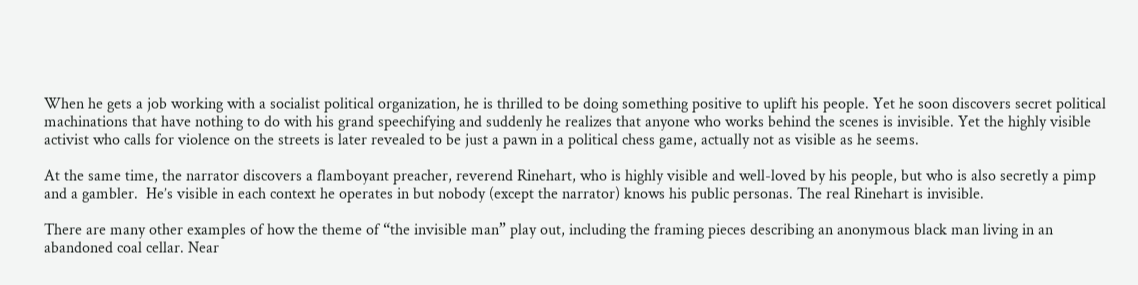When he gets a job working with a socialist political organization, he is thrilled to be doing something positive to uplift his people. Yet he soon discovers secret political machinations that have nothing to do with his grand speechifying and suddenly he realizes that anyone who works behind the scenes is invisible. Yet the highly visible activist who calls for violence on the streets is later revealed to be just a pawn in a political chess game, actually not as visible as he seems.

At the same time, the narrator discovers a flamboyant preacher, reverend Rinehart, who is highly visible and well-loved by his people, but who is also secretly a pimp and a gambler.  He’s visible in each context he operates in but nobody (except the narrator) knows his public personas. The real Rinehart is invisible.

There are many other examples of how the theme of “the invisible man” play out, including the framing pieces describing an anonymous black man living in an abandoned coal cellar. Near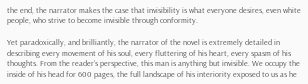the end, the narrator makes the case that invisibility is what everyone desires, even white people, who strive to become invisible through conformity.

Yet paradoxically, and brilliantly, the narrator of the novel is extremely detailed in describing every movement of his soul, every fluttering of his heart, every spasm of his thoughts. From the reader’s perspective, this man is anything but invisible. We occupy the inside of his head for 600 pages, the full landscape of his interiority exposed to us as he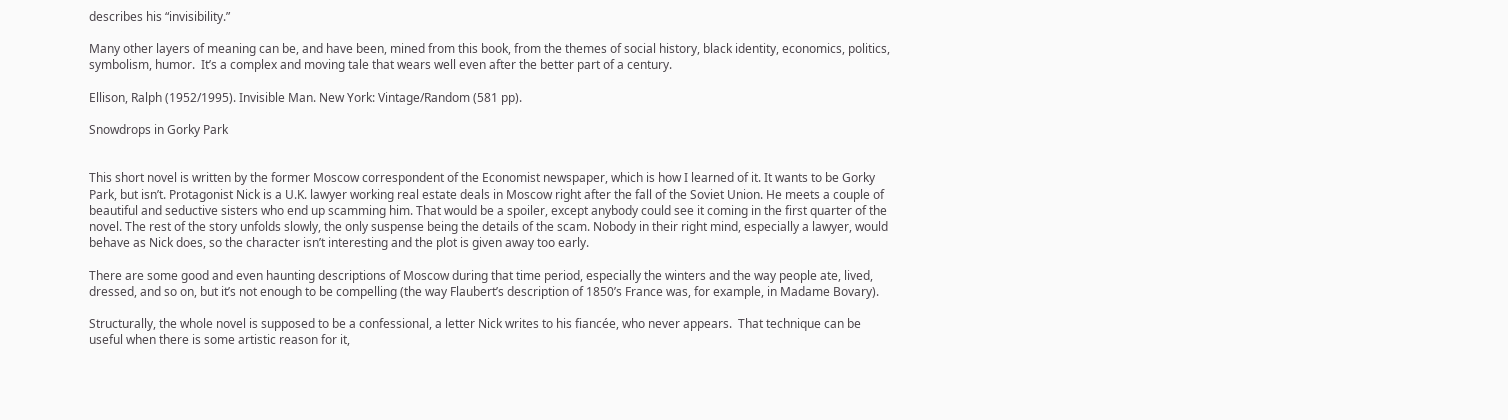describes his “invisibility.”

Many other layers of meaning can be, and have been, mined from this book, from the themes of social history, black identity, economics, politics, symbolism, humor.  It’s a complex and moving tale that wears well even after the better part of a century.

Ellison, Ralph (1952/1995). Invisible Man. New York: Vintage/Random (581 pp).

Snowdrops in Gorky Park


This short novel is written by the former Moscow correspondent of the Economist newspaper, which is how I learned of it. It wants to be Gorky Park, but isn’t. Protagonist Nick is a U.K. lawyer working real estate deals in Moscow right after the fall of the Soviet Union. He meets a couple of beautiful and seductive sisters who end up scamming him. That would be a spoiler, except anybody could see it coming in the first quarter of the novel. The rest of the story unfolds slowly, the only suspense being the details of the scam. Nobody in their right mind, especially a lawyer, would behave as Nick does, so the character isn’t interesting and the plot is given away too early.

There are some good and even haunting descriptions of Moscow during that time period, especially the winters and the way people ate, lived, dressed, and so on, but it’s not enough to be compelling (the way Flaubert’s description of 1850’s France was, for example, in Madame Bovary).

Structurally, the whole novel is supposed to be a confessional, a letter Nick writes to his fiancée, who never appears.  That technique can be useful when there is some artistic reason for it,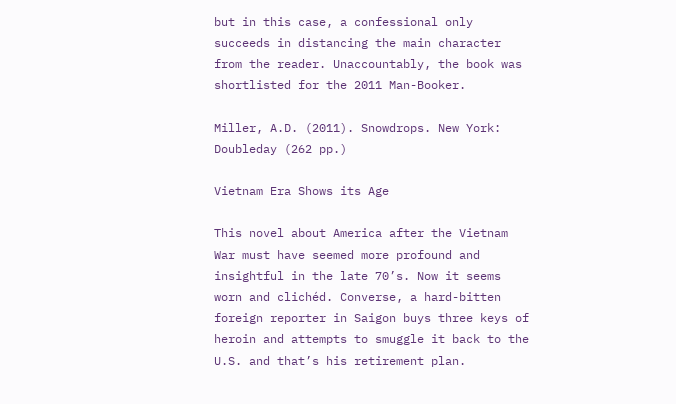but in this case, a confessional only succeeds in distancing the main character from the reader. Unaccountably, the book was shortlisted for the 2011 Man-Booker.

Miller, A.D. (2011). Snowdrops. New York: Doubleday (262 pp.)

Vietnam Era Shows its Age

This novel about America after the Vietnam War must have seemed more profound and insightful in the late 70’s. Now it seems worn and clichéd. Converse, a hard-bitten foreign reporter in Saigon buys three keys of heroin and attempts to smuggle it back to the U.S. and that’s his retirement plan.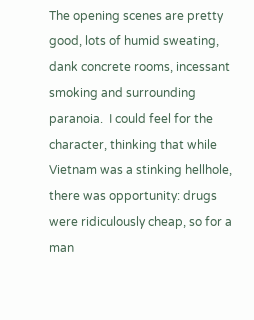The opening scenes are pretty good, lots of humid sweating, dank concrete rooms, incessant smoking and surrounding paranoia.  I could feel for the character, thinking that while Vietnam was a stinking hellhole, there was opportunity: drugs were ridiculously cheap, so for a man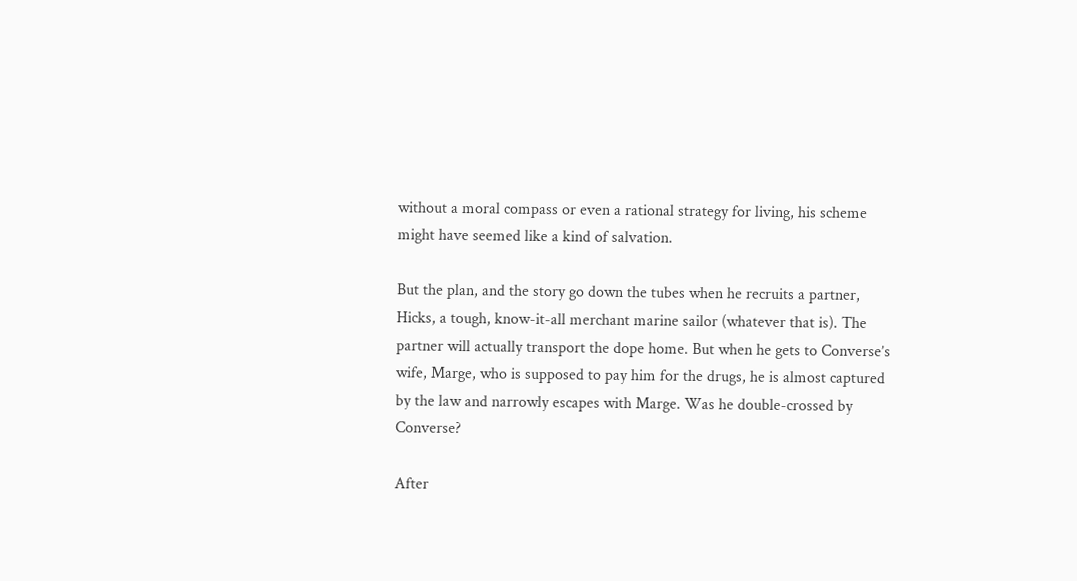without a moral compass or even a rational strategy for living, his scheme might have seemed like a kind of salvation.

But the plan, and the story go down the tubes when he recruits a partner, Hicks, a tough, know-it-all merchant marine sailor (whatever that is). The partner will actually transport the dope home. But when he gets to Converse’s wife, Marge, who is supposed to pay him for the drugs, he is almost captured by the law and narrowly escapes with Marge. Was he double-crossed by Converse?

After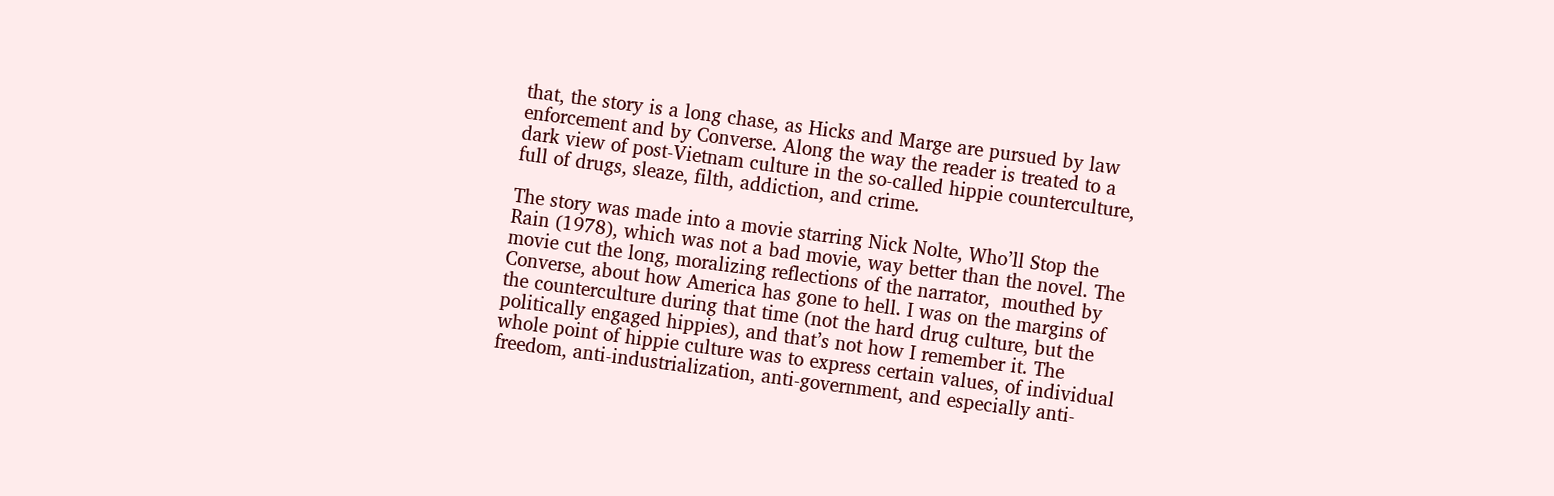that, the story is a long chase, as Hicks and Marge are pursued by law enforcement and by Converse. Along the way the reader is treated to a dark view of post-Vietnam culture in the so-called hippie counterculture, full of drugs, sleaze, filth, addiction, and crime.

The story was made into a movie starring Nick Nolte, Who’ll Stop the Rain (1978), which was not a bad movie, way better than the novel. The movie cut the long, moralizing reflections of the narrator,  mouthed by Converse, about how America has gone to hell. I was on the margins of the counterculture during that time (not the hard drug culture, but the politically engaged hippies), and that’s not how I remember it. The whole point of hippie culture was to express certain values, of individual freedom, anti-industrialization, anti-government, and especially anti-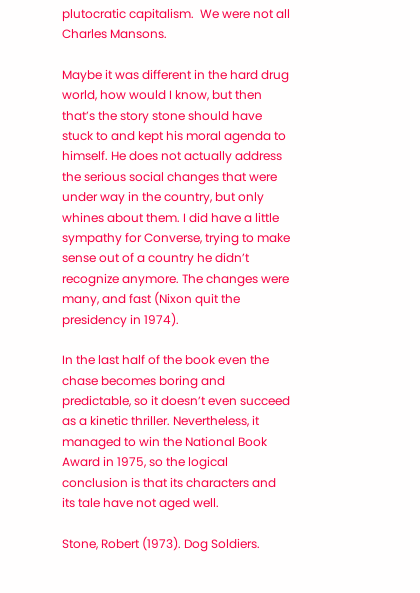plutocratic capitalism.  We were not all Charles Mansons.

Maybe it was different in the hard drug world, how would I know, but then that’s the story stone should have stuck to and kept his moral agenda to himself. He does not actually address the serious social changes that were under way in the country, but only whines about them. I did have a little sympathy for Converse, trying to make sense out of a country he didn’t recognize anymore. The changes were many, and fast (Nixon quit the presidency in 1974).

In the last half of the book even the chase becomes boring and predictable, so it doesn’t even succeed as a kinetic thriller. Nevertheless, it managed to win the National Book Award in 1975, so the logical conclusion is that its characters and its tale have not aged well.

Stone, Robert (1973). Dog Soldiers.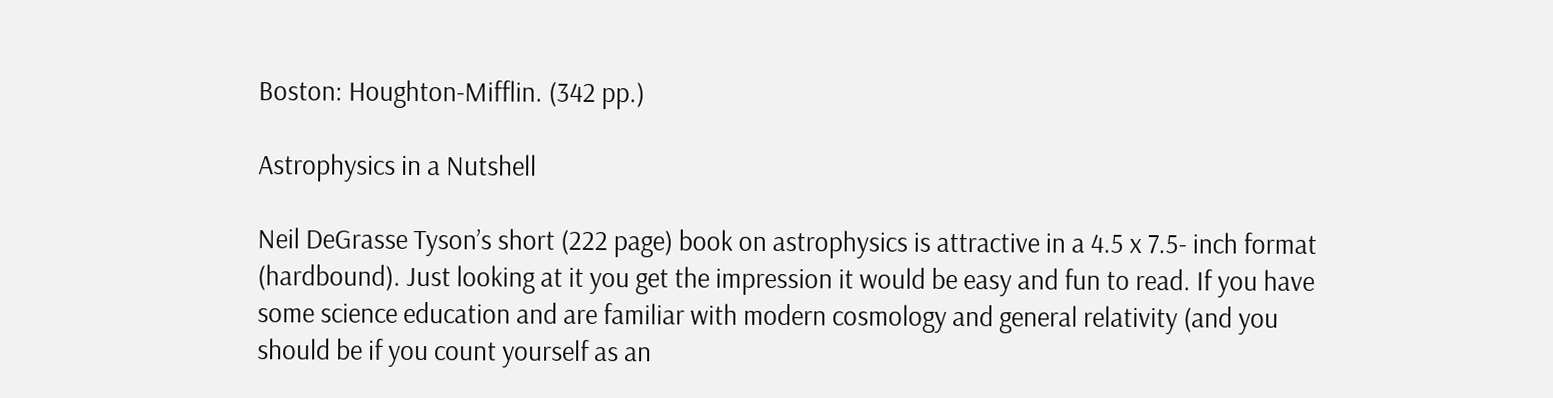Boston: Houghton-Mifflin. (342 pp.)

Astrophysics in a Nutshell

Neil DeGrasse Tyson’s short (222 page) book on astrophysics is attractive in a 4.5 x 7.5- inch format (hardbound). Just looking at it you get the impression it would be easy and fun to read. If you have some science education and are familiar with modern cosmology and general relativity (and you should be if you count yourself as an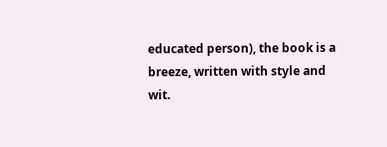educated person), the book is a breeze, written with style and wit.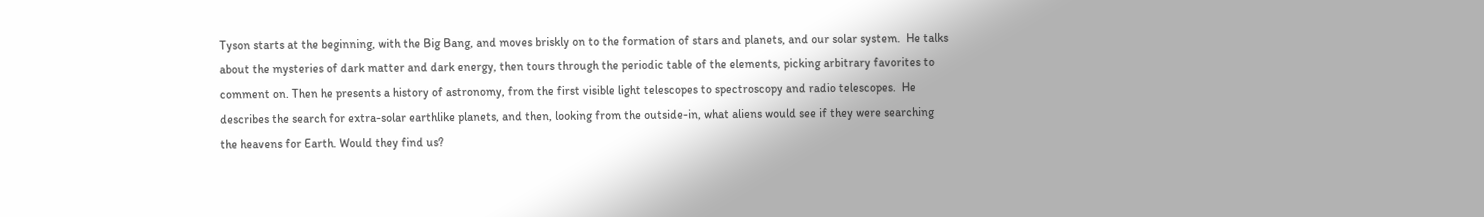Tyson starts at the beginning, with the Big Bang, and moves briskly on to the formation of stars and planets, and our solar system.  He talks about the mysteries of dark matter and dark energy, then tours through the periodic table of the elements, picking arbitrary favorites to comment on. Then he presents a history of astronomy, from the first visible light telescopes to spectroscopy and radio telescopes.  He describes the search for extra-solar earthlike planets, and then, looking from the outside-in, what aliens would see if they were searching the heavens for Earth. Would they find us?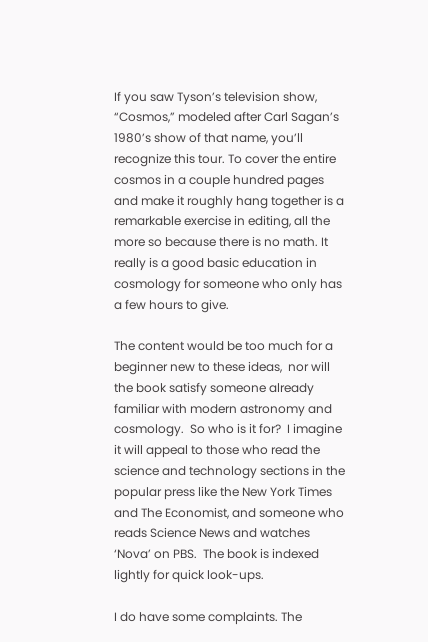If you saw Tyson’s television show, “Cosmos,” modeled after Carl Sagan’s 1980’s show of that name, you’ll recognize this tour. To cover the entire cosmos in a couple hundred pages and make it roughly hang together is a remarkable exercise in editing, all the more so because there is no math. It really is a good basic education in cosmology for someone who only has a few hours to give.

The content would be too much for a beginner new to these ideas,  nor will the book satisfy someone already familiar with modern astronomy and cosmology.  So who is it for?  I imagine it will appeal to those who read the science and technology sections in the popular press like the New York Times and The Economist, and someone who reads Science News and watches ‘Nova’ on PBS.  The book is indexed lightly for quick look-ups.

I do have some complaints. The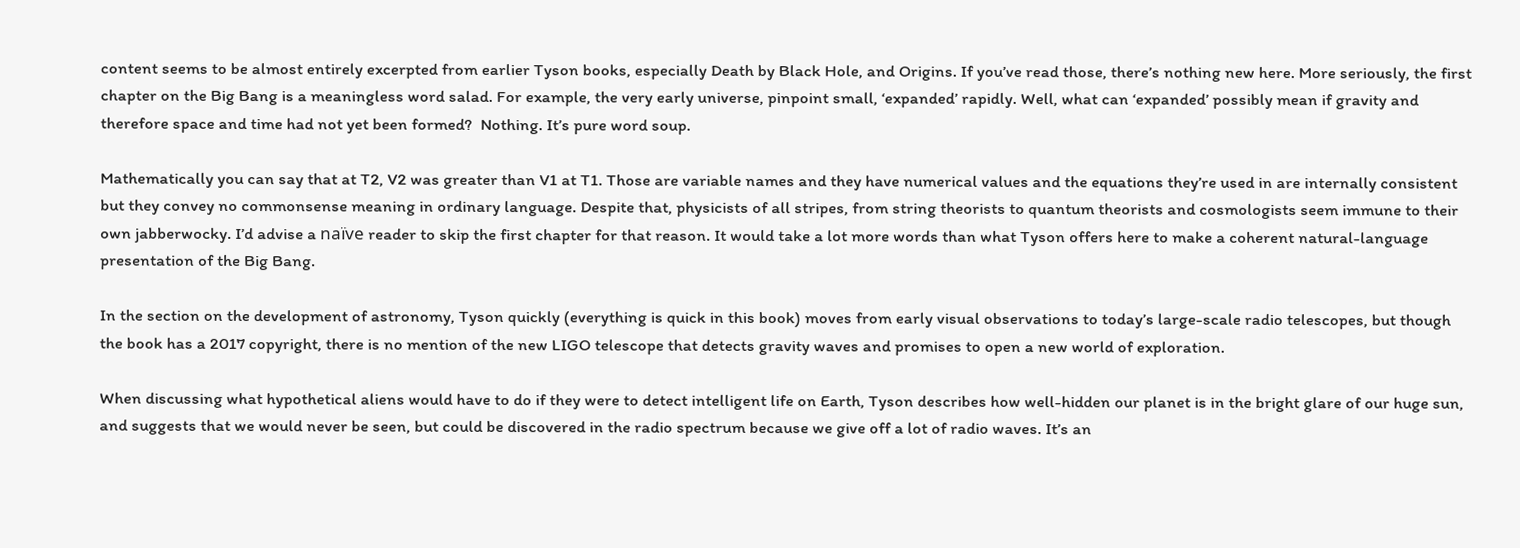content seems to be almost entirely excerpted from earlier Tyson books, especially Death by Black Hole, and Origins. If you’ve read those, there’s nothing new here. More seriously, the first chapter on the Big Bang is a meaningless word salad. For example, the very early universe, pinpoint small, ‘expanded’ rapidly. Well, what can ‘expanded’ possibly mean if gravity and therefore space and time had not yet been formed?  Nothing. It’s pure word soup.

Mathematically you can say that at T2, V2 was greater than V1 at T1. Those are variable names and they have numerical values and the equations they’re used in are internally consistent but they convey no commonsense meaning in ordinary language. Despite that, physicists of all stripes, from string theorists to quantum theorists and cosmologists seem immune to their own jabberwocky. I’d advise a naïve reader to skip the first chapter for that reason. It would take a lot more words than what Tyson offers here to make a coherent natural-language presentation of the Big Bang.

In the section on the development of astronomy, Tyson quickly (everything is quick in this book) moves from early visual observations to today’s large-scale radio telescopes, but though the book has a 2017 copyright, there is no mention of the new LIGO telescope that detects gravity waves and promises to open a new world of exploration.

When discussing what hypothetical aliens would have to do if they were to detect intelligent life on Earth, Tyson describes how well-hidden our planet is in the bright glare of our huge sun, and suggests that we would never be seen, but could be discovered in the radio spectrum because we give off a lot of radio waves. It’s an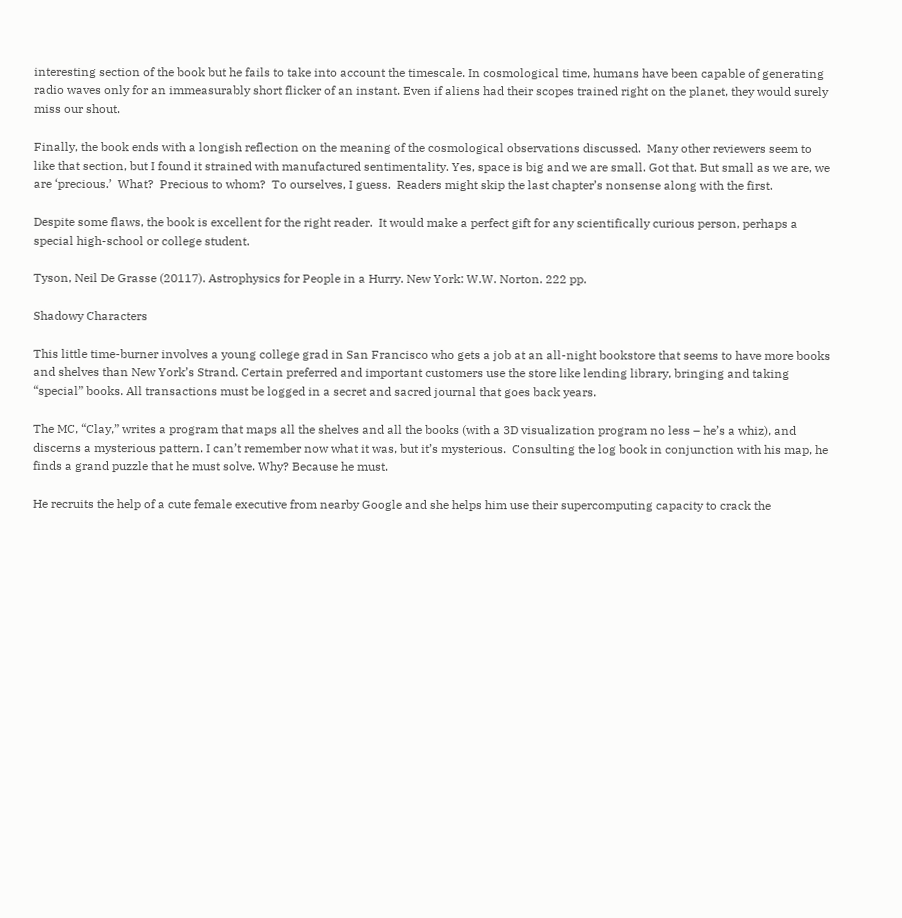interesting section of the book but he fails to take into account the timescale. In cosmological time, humans have been capable of generating radio waves only for an immeasurably short flicker of an instant. Even if aliens had their scopes trained right on the planet, they would surely miss our shout.

Finally, the book ends with a longish reflection on the meaning of the cosmological observations discussed.  Many other reviewers seem to like that section, but I found it strained with manufactured sentimentality. Yes, space is big and we are small. Got that. But small as we are, we are ‘precious.’  What?  Precious to whom?  To ourselves, I guess.  Readers might skip the last chapter’s nonsense along with the first.

Despite some flaws, the book is excellent for the right reader.  It would make a perfect gift for any scientifically curious person, perhaps a special high-school or college student.

Tyson, Neil De Grasse (20117). Astrophysics for People in a Hurry. New York: W.W. Norton. 222 pp.

Shadowy Characters

This little time-burner involves a young college grad in San Francisco who gets a job at an all-night bookstore that seems to have more books and shelves than New York’s Strand. Certain preferred and important customers use the store like lending library, bringing and taking “special” books. All transactions must be logged in a secret and sacred journal that goes back years.

The MC, “Clay,” writes a program that maps all the shelves and all the books (with a 3D visualization program no less – he’s a whiz), and discerns a mysterious pattern. I can’t remember now what it was, but it’s mysterious.  Consulting the log book in conjunction with his map, he finds a grand puzzle that he must solve. Why? Because he must.

He recruits the help of a cute female executive from nearby Google and she helps him use their supercomputing capacity to crack the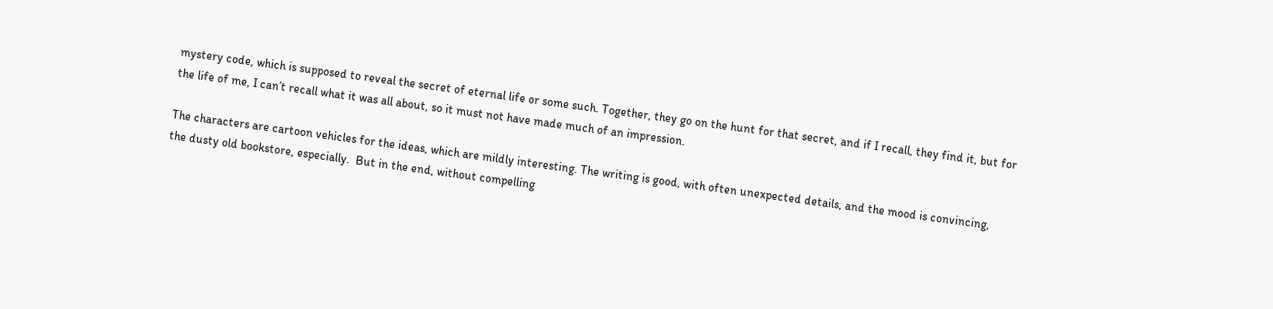mystery code, which is supposed to reveal the secret of eternal life or some such. Together, they go on the hunt for that secret, and if I recall, they find it, but for the life of me, I can’t recall what it was all about, so it must not have made much of an impression.

The characters are cartoon vehicles for the ideas, which are mildly interesting. The writing is good, with often unexpected details, and the mood is convincing, the dusty old bookstore, especially.  But in the end, without compelling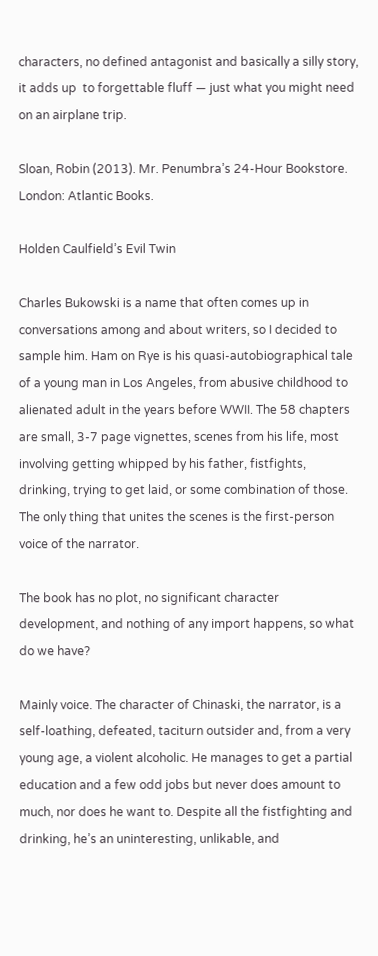characters, no defined antagonist and basically a silly story, it adds up  to forgettable fluff — just what you might need on an airplane trip.

Sloan, Robin (2013). Mr. Penumbra’s 24-Hour Bookstore. London: Atlantic Books.

Holden Caulfield’s Evil Twin

Charles Bukowski is a name that often comes up in conversations among and about writers, so I decided to sample him. Ham on Rye is his quasi-autobiographical tale of a young man in Los Angeles, from abusive childhood to alienated adult in the years before WWII. The 58 chapters are small, 3-7 page vignettes, scenes from his life, most involving getting whipped by his father, fistfights, drinking, trying to get laid, or some combination of those. The only thing that unites the scenes is the first-person voice of the narrator.

The book has no plot, no significant character development, and nothing of any import happens, so what do we have?

Mainly voice. The character of Chinaski, the narrator, is a self-loathing, defeated, taciturn outsider and, from a very young age, a violent alcoholic. He manages to get a partial education and a few odd jobs but never does amount to much, nor does he want to. Despite all the fistfighting and drinking, he’s an uninteresting, unlikable, and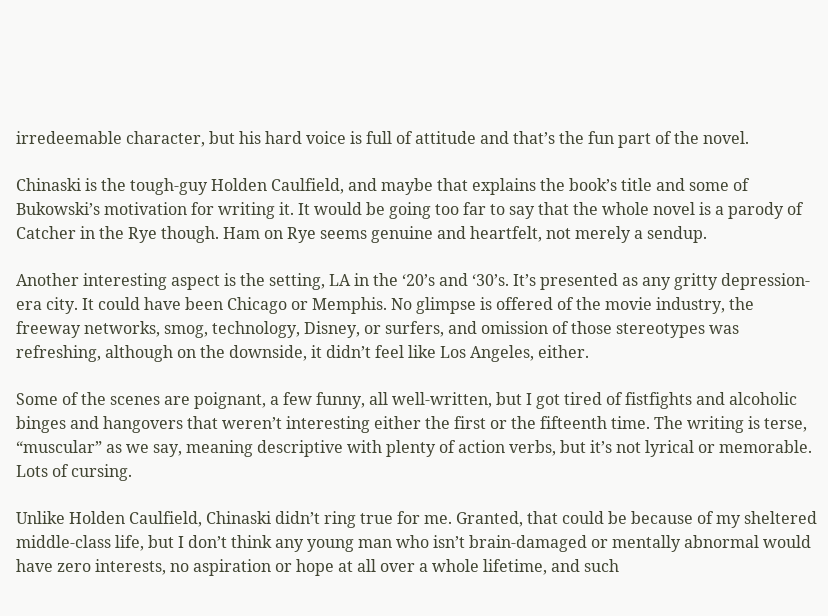irredeemable character, but his hard voice is full of attitude and that’s the fun part of the novel.

Chinaski is the tough-guy Holden Caulfield, and maybe that explains the book’s title and some of Bukowski’s motivation for writing it. It would be going too far to say that the whole novel is a parody of Catcher in the Rye though. Ham on Rye seems genuine and heartfelt, not merely a sendup.

Another interesting aspect is the setting, LA in the ‘20’s and ‘30’s. It’s presented as any gritty depression-era city. It could have been Chicago or Memphis. No glimpse is offered of the movie industry, the freeway networks, smog, technology, Disney, or surfers, and omission of those stereotypes was refreshing, although on the downside, it didn’t feel like Los Angeles, either.

Some of the scenes are poignant, a few funny, all well-written, but I got tired of fistfights and alcoholic binges and hangovers that weren’t interesting either the first or the fifteenth time. The writing is terse, “muscular” as we say, meaning descriptive with plenty of action verbs, but it’s not lyrical or memorable. Lots of cursing.

Unlike Holden Caulfield, Chinaski didn’t ring true for me. Granted, that could be because of my sheltered middle-class life, but I don’t think any young man who isn’t brain-damaged or mentally abnormal would have zero interests, no aspiration or hope at all over a whole lifetime, and such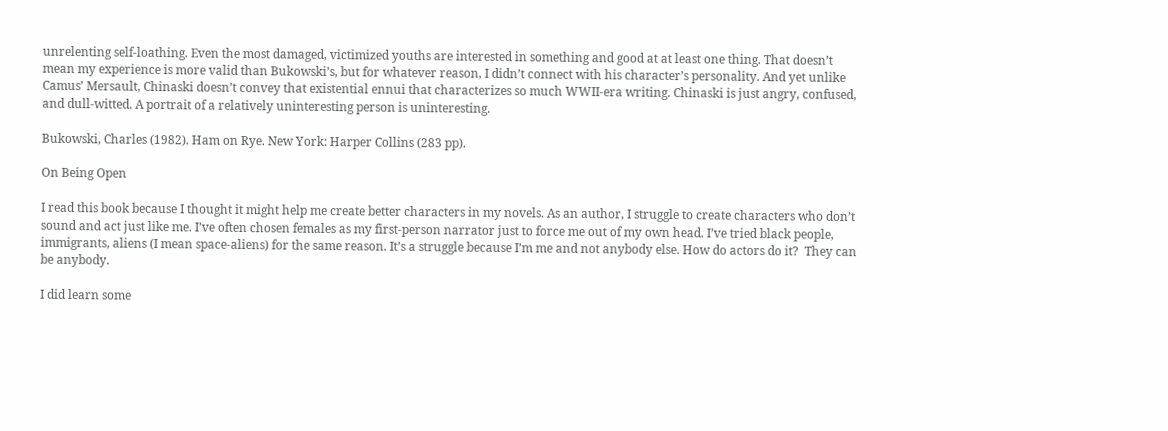unrelenting self-loathing. Even the most damaged, victimized youths are interested in something and good at at least one thing. That doesn’t mean my experience is more valid than Bukowski’s, but for whatever reason, I didn’t connect with his character’s personality. And yet unlike Camus’ Mersault, Chinaski doesn’t convey that existential ennui that characterizes so much WWII-era writing. Chinaski is just angry, confused, and dull-witted. A portrait of a relatively uninteresting person is uninteresting.

Bukowski, Charles (1982). Ham on Rye. New York: Harper Collins (283 pp).

On Being Open

I read this book because I thought it might help me create better characters in my novels. As an author, I struggle to create characters who don’t sound and act just like me. I’ve often chosen females as my first-person narrator just to force me out of my own head. I’ve tried black people, immigrants, aliens (I mean space-aliens) for the same reason. It’s a struggle because I’m me and not anybody else. How do actors do it?  They can be anybody.

I did learn some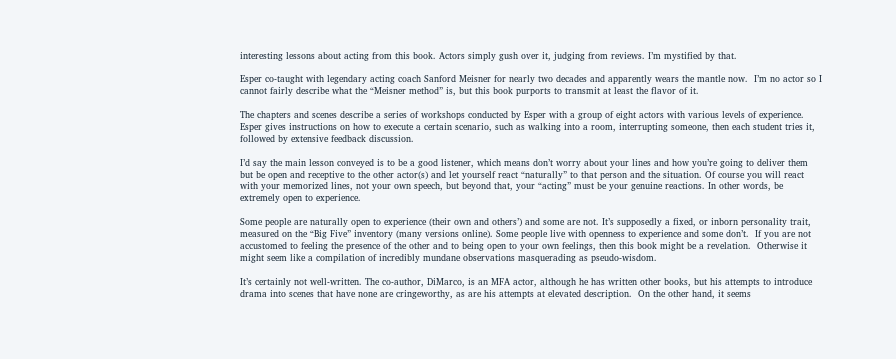interesting lessons about acting from this book. Actors simply gush over it, judging from reviews. I’m mystified by that.

Esper co-taught with legendary acting coach Sanford Meisner for nearly two decades and apparently wears the mantle now.  I’m no actor so I cannot fairly describe what the “Meisner method” is, but this book purports to transmit at least the flavor of it.

The chapters and scenes describe a series of workshops conducted by Esper with a group of eight actors with various levels of experience.  Esper gives instructions on how to execute a certain scenario, such as walking into a room, interrupting someone, then each student tries it, followed by extensive feedback discussion.

I’d say the main lesson conveyed is to be a good listener, which means don’t worry about your lines and how you’re going to deliver them but be open and receptive to the other actor(s) and let yourself react “naturally” to that person and the situation. Of course you will react with your memorized lines, not your own speech, but beyond that, your “acting” must be your genuine reactions. In other words, be extremely open to experience.

Some people are naturally open to experience (their own and others’) and some are not. It’s supposedly a fixed, or inborn personality trait, measured on the “Big Five” inventory (many versions online). Some people live with openness to experience and some don’t.  If you are not accustomed to feeling the presence of the other and to being open to your own feelings, then this book might be a revelation.  Otherwise it might seem like a compilation of incredibly mundane observations masquerading as pseudo-wisdom.

It’s certainly not well-written. The co-author, DiMarco, is an MFA actor, although he has written other books, but his attempts to introduce drama into scenes that have none are cringeworthy, as are his attempts at elevated description.  On the other hand, it seems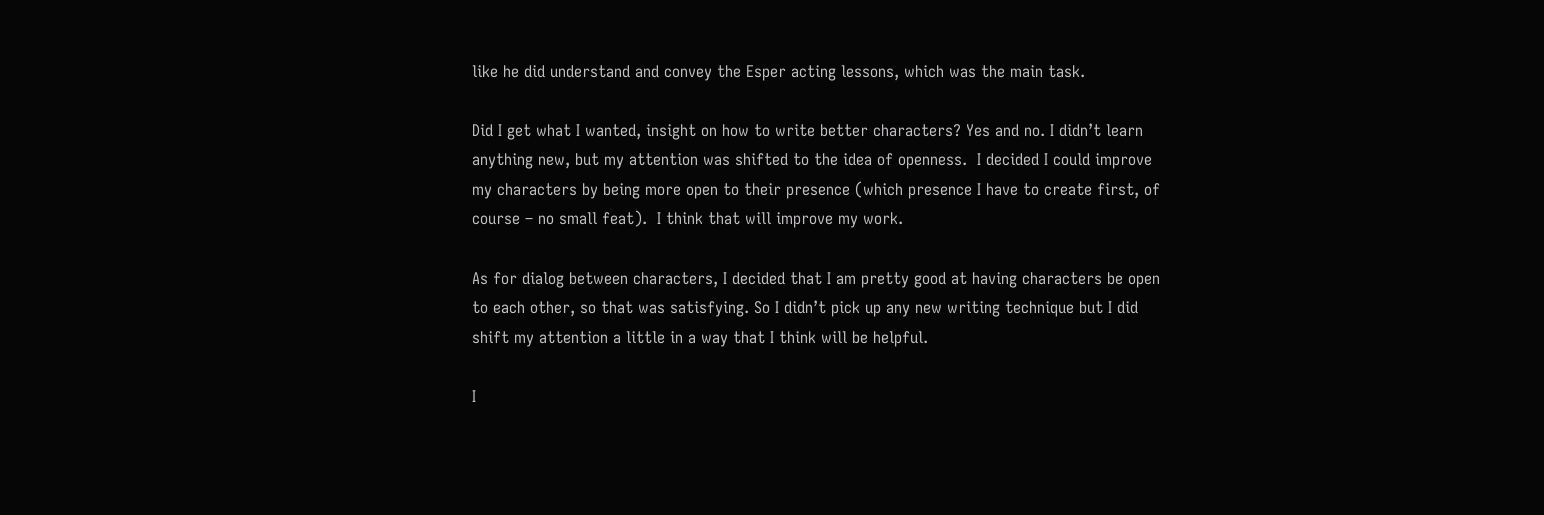like he did understand and convey the Esper acting lessons, which was the main task.

Did I get what I wanted, insight on how to write better characters? Yes and no. I didn’t learn anything new, but my attention was shifted to the idea of openness.  I decided I could improve my characters by being more open to their presence (which presence I have to create first, of course – no small feat).  I think that will improve my work.

As for dialog between characters, I decided that I am pretty good at having characters be open to each other, so that was satisfying. So I didn’t pick up any new writing technique but I did shift my attention a little in a way that I think will be helpful.

I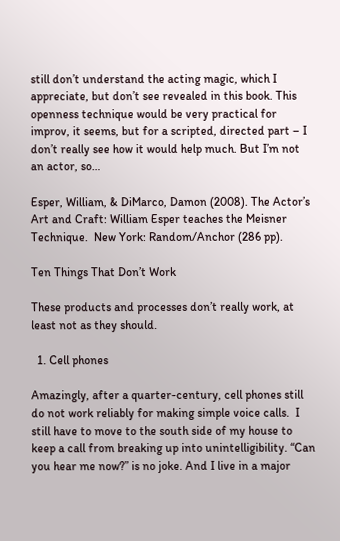still don’t understand the acting magic, which I appreciate, but don’t see revealed in this book. This openness technique would be very practical for improv, it seems, but for a scripted, directed part – I don’t really see how it would help much. But I’m not an actor, so…

Esper, William, & DiMarco, Damon (2008). The Actor’s Art and Craft: William Esper teaches the Meisner Technique.  New York: Random/Anchor (286 pp).

Ten Things That Don’t Work

These products and processes don’t really work, at least not as they should.

  1. Cell phones

Amazingly, after a quarter-century, cell phones still do not work reliably for making simple voice calls.  I still have to move to the south side of my house to keep a call from breaking up into unintelligibility. “Can you hear me now?” is no joke. And I live in a major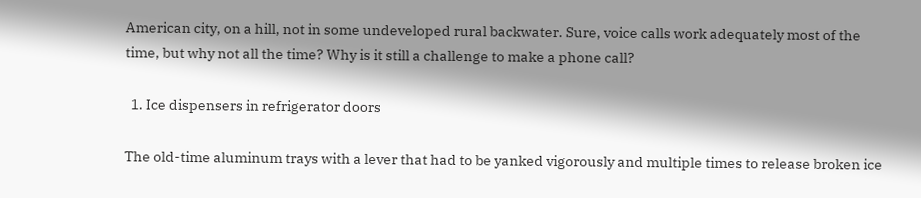American city, on a hill, not in some undeveloped rural backwater. Sure, voice calls work adequately most of the time, but why not all the time? Why is it still a challenge to make a phone call?

  1. Ice dispensers in refrigerator doors

The old-time aluminum trays with a lever that had to be yanked vigorously and multiple times to release broken ice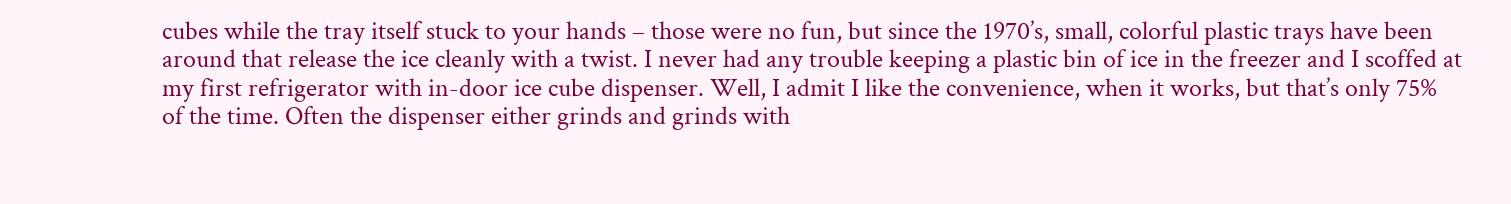cubes while the tray itself stuck to your hands – those were no fun, but since the 1970’s, small, colorful plastic trays have been around that release the ice cleanly with a twist. I never had any trouble keeping a plastic bin of ice in the freezer and I scoffed at my first refrigerator with in-door ice cube dispenser. Well, I admit I like the convenience, when it works, but that’s only 75% of the time. Often the dispenser either grinds and grinds with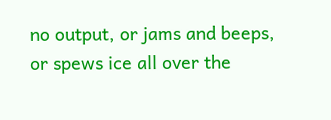no output, or jams and beeps, or spews ice all over the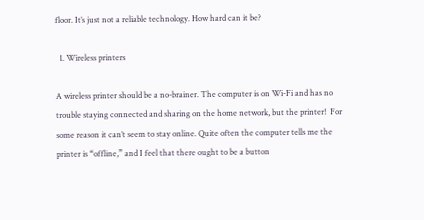floor. It’s just not a reliable technology. How hard can it be?

  1. Wireless printers

A wireless printer should be a no-brainer. The computer is on Wi-Fi and has no trouble staying connected and sharing on the home network, but the printer!  For some reason it can’t seem to stay online. Quite often the computer tells me the printer is “offline,” and I feel that there ought to be a button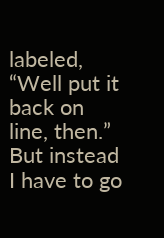labeled, “Well put it back on line, then.”  But instead I have to go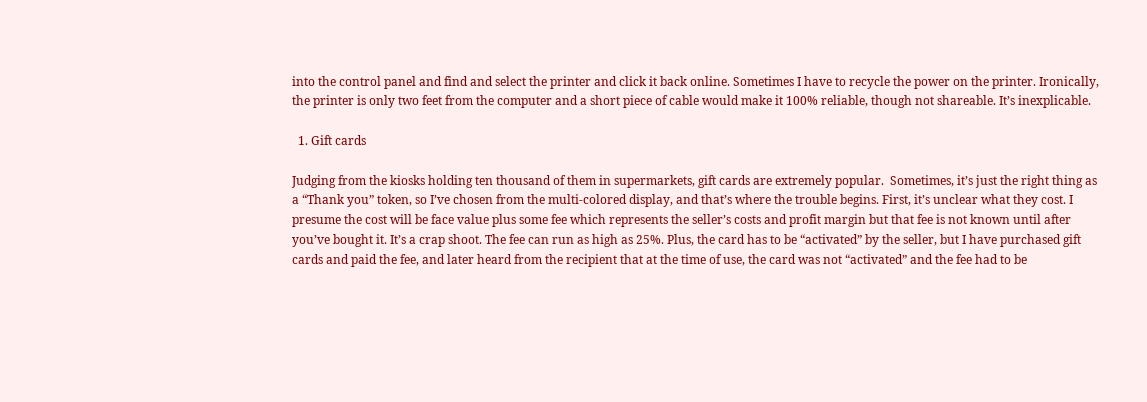into the control panel and find and select the printer and click it back online. Sometimes I have to recycle the power on the printer. Ironically, the printer is only two feet from the computer and a short piece of cable would make it 100% reliable, though not shareable. It’s inexplicable.

  1. Gift cards

Judging from the kiosks holding ten thousand of them in supermarkets, gift cards are extremely popular.  Sometimes, it’s just the right thing as a “Thank you” token, so I’ve chosen from the multi-colored display, and that’s where the trouble begins. First, it’s unclear what they cost. I presume the cost will be face value plus some fee which represents the seller’s costs and profit margin but that fee is not known until after you’ve bought it. It’s a crap shoot. The fee can run as high as 25%. Plus, the card has to be “activated” by the seller, but I have purchased gift cards and paid the fee, and later heard from the recipient that at the time of use, the card was not “activated” and the fee had to be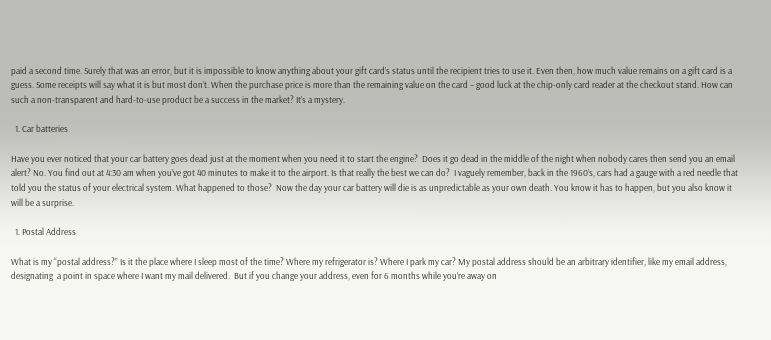paid a second time. Surely that was an error, but it is impossible to know anything about your gift card’s status until the recipient tries to use it. Even then, how much value remains on a gift card is a guess. Some receipts will say what it is but most don’t. When the purchase price is more than the remaining value on the card – good luck at the chip-only card reader at the checkout stand. How can such a non-transparent and hard-to-use product be a success in the market? It’s a mystery.

  1. Car batteries

Have you ever noticed that your car battery goes dead just at the moment when you need it to start the engine?  Does it go dead in the middle of the night when nobody cares then send you an email alert? No. You find out at 4:30 am when you’ve got 40 minutes to make it to the airport. Is that really the best we can do?  I vaguely remember, back in the 1960’s, cars had a gauge with a red needle that told you the status of your electrical system. What happened to those?  Now the day your car battery will die is as unpredictable as your own death. You know it has to happen, but you also know it will be a surprise.

  1. Postal Address

What is my “postal address?” Is it the place where I sleep most of the time? Where my refrigerator is? Where I park my car? My postal address should be an arbitrary identifier, like my email address, designating  a point in space where I want my mail delivered.  But if you change your address, even for 6 months while you’re away on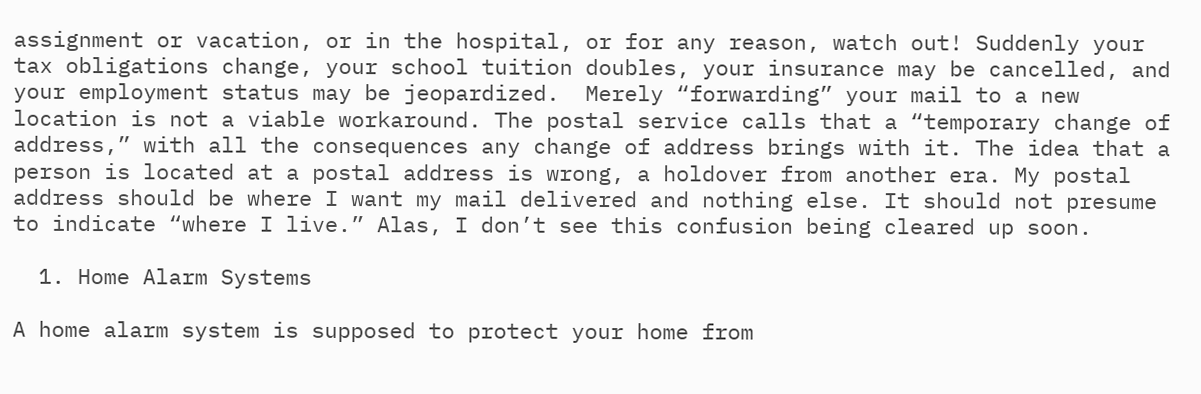assignment or vacation, or in the hospital, or for any reason, watch out! Suddenly your tax obligations change, your school tuition doubles, your insurance may be cancelled, and your employment status may be jeopardized.  Merely “forwarding” your mail to a new location is not a viable workaround. The postal service calls that a “temporary change of address,” with all the consequences any change of address brings with it. The idea that a person is located at a postal address is wrong, a holdover from another era. My postal address should be where I want my mail delivered and nothing else. It should not presume to indicate “where I live.” Alas, I don’t see this confusion being cleared up soon.

  1. Home Alarm Systems

A home alarm system is supposed to protect your home from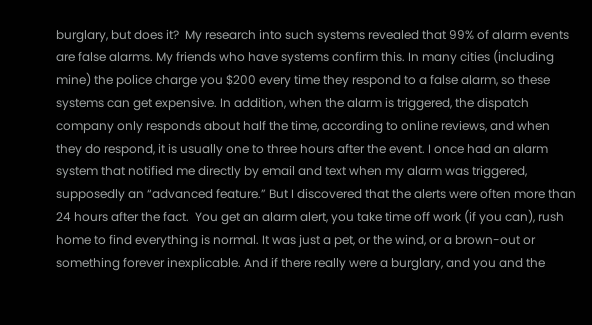burglary, but does it?  My research into such systems revealed that 99% of alarm events are false alarms. My friends who have systems confirm this. In many cities (including mine) the police charge you $200 every time they respond to a false alarm, so these systems can get expensive. In addition, when the alarm is triggered, the dispatch company only responds about half the time, according to online reviews, and when they do respond, it is usually one to three hours after the event. I once had an alarm system that notified me directly by email and text when my alarm was triggered, supposedly an “advanced feature.” But I discovered that the alerts were often more than 24 hours after the fact.  You get an alarm alert, you take time off work (if you can), rush home to find everything is normal. It was just a pet, or the wind, or a brown-out or something forever inexplicable. And if there really were a burglary, and you and the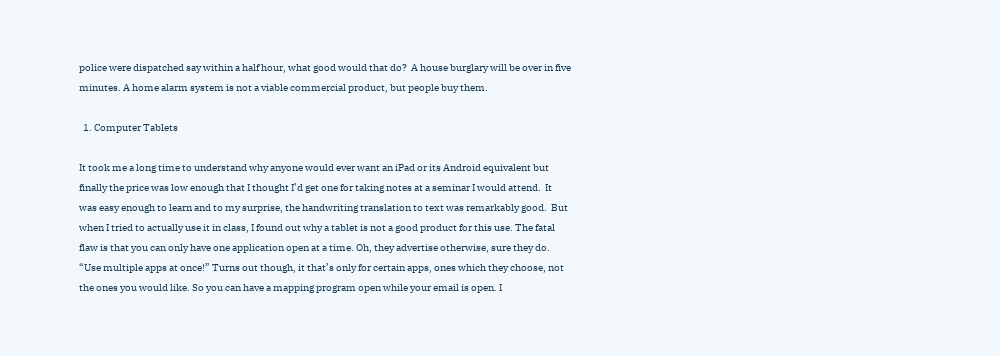police were dispatched say within a half hour, what good would that do?  A house burglary will be over in five minutes. A home alarm system is not a viable commercial product, but people buy them.

  1. Computer Tablets

It took me a long time to understand why anyone would ever want an iPad or its Android equivalent but finally the price was low enough that I thought I’d get one for taking notes at a seminar I would attend.  It was easy enough to learn and to my surprise, the handwriting translation to text was remarkably good.  But when I tried to actually use it in class, I found out why a tablet is not a good product for this use. The fatal flaw is that you can only have one application open at a time. Oh, they advertise otherwise, sure they do. “Use multiple apps at once!” Turns out though, it that’s only for certain apps, ones which they choose, not the ones you would like. So you can have a mapping program open while your email is open. I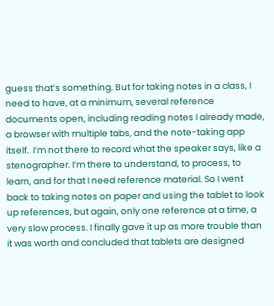guess that’s something. But for taking notes in a class, I need to have, at a minimum, several reference documents open, including reading notes I already made, a browser with multiple tabs, and the note-taking app itself.  I’m not there to record what the speaker says, like a stenographer. I’m there to understand, to process, to learn, and for that I need reference material. So I went back to taking notes on paper and using the tablet to look up references, but again, only one reference at a time, a very slow process. I finally gave it up as more trouble than it was worth and concluded that tablets are designed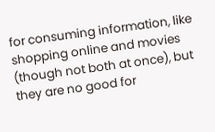for consuming information, like shopping online and movies (though not both at once), but they are no good for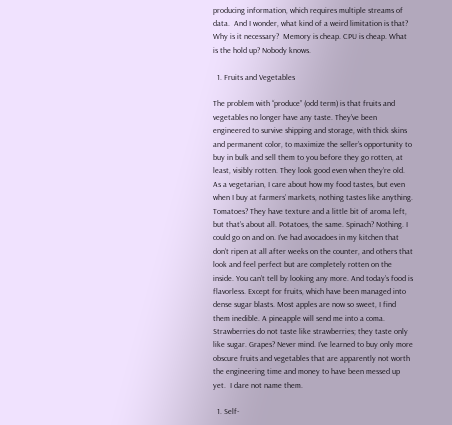producing information, which requires multiple streams of data.  And I wonder, what kind of a weird limitation is that? Why is it necessary?  Memory is cheap. CPU is cheap. What is the hold up? Nobody knows.

  1. Fruits and Vegetables

The problem with “produce” (odd term) is that fruits and vegetables no longer have any taste. They’ve been engineered to survive shipping and storage, with thick skins and permanent color, to maximize the seller’s opportunity to buy in bulk and sell them to you before they go rotten, at least, visibly rotten. They look good even when they’re old. As a vegetarian, I care about how my food tastes, but even when I buy at farmers’ markets, nothing tastes like anything. Tomatoes? They have texture and a little bit of aroma left, but that’s about all. Potatoes, the same. Spinach? Nothing. I could go on and on. I’ve had avocadoes in my kitchen that don’t ripen at all after weeks on the counter, and others that look and feel perfect but are completely rotten on the inside. You can’t tell by looking any more. And today’s food is flavorless. Except for fruits, which have been managed into dense sugar blasts. Most apples are now so sweet, I find them inedible. A pineapple will send me into a coma. Strawberries do not taste like strawberries; they taste only like sugar. Grapes? Never mind. I’ve learned to buy only more obscure fruits and vegetables that are apparently not worth the engineering time and money to have been messed up yet.  I dare not name them.

  1. Self-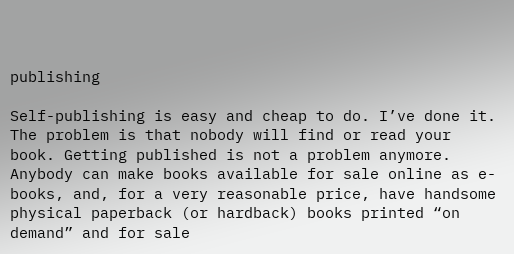publishing

Self-publishing is easy and cheap to do. I’ve done it. The problem is that nobody will find or read your book. Getting published is not a problem anymore. Anybody can make books available for sale online as e-books, and, for a very reasonable price, have handsome physical paperback (or hardback) books printed “on demand” and for sale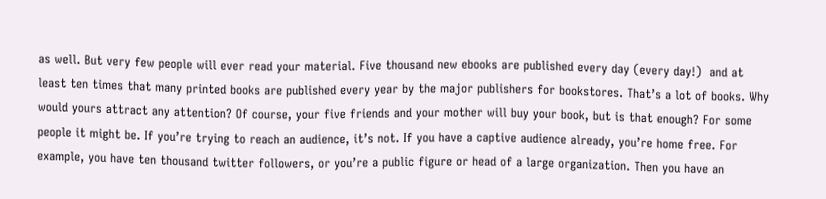as well. But very few people will ever read your material. Five thousand new ebooks are published every day (every day!)  and at least ten times that many printed books are published every year by the major publishers for bookstores. That’s a lot of books. Why would yours attract any attention? Of course, your five friends and your mother will buy your book, but is that enough? For some people it might be. If you’re trying to reach an audience, it’s not. If you have a captive audience already, you’re home free. For example, you have ten thousand twitter followers, or you’re a public figure or head of a large organization. Then you have an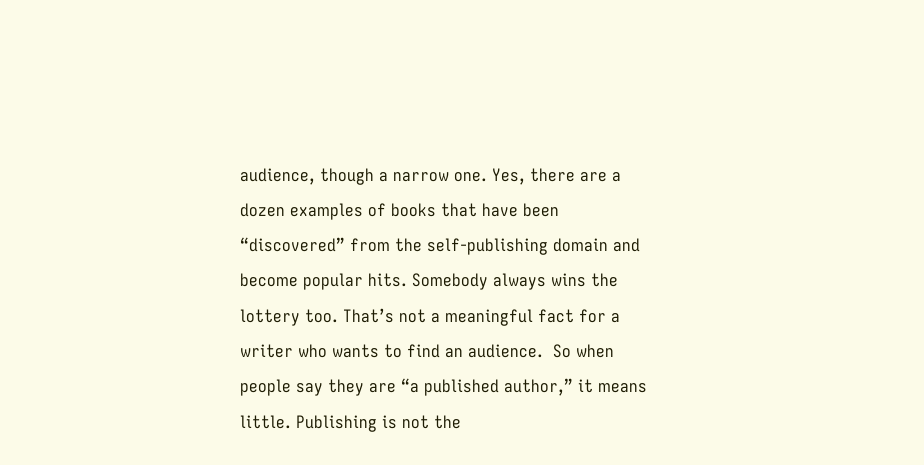audience, though a narrow one. Yes, there are a dozen examples of books that have been “discovered” from the self-publishing domain and become popular hits. Somebody always wins the lottery too. That’s not a meaningful fact for a writer who wants to find an audience.  So when people say they are “a published author,” it means little. Publishing is not the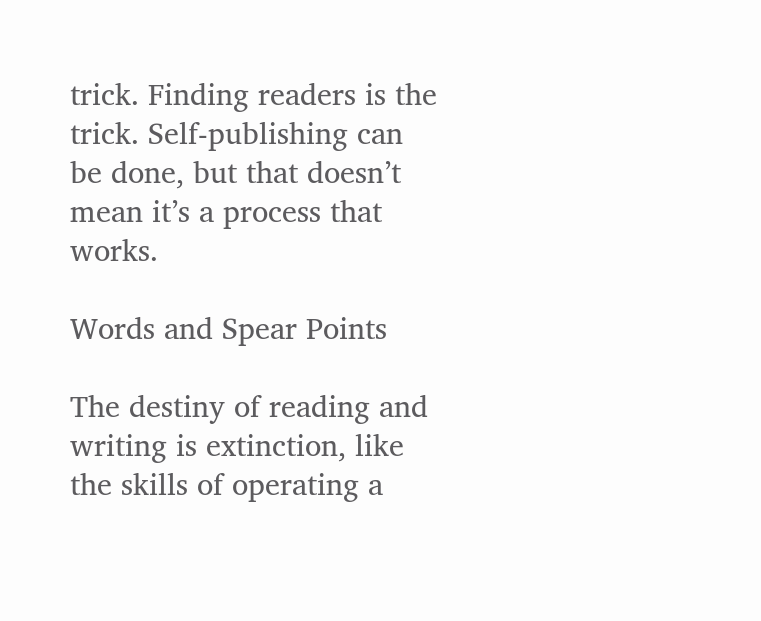trick. Finding readers is the trick. Self-publishing can be done, but that doesn’t mean it’s a process that works.

Words and Spear Points

The destiny of reading and writing is extinction, like the skills of operating a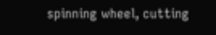spinning wheel, cutting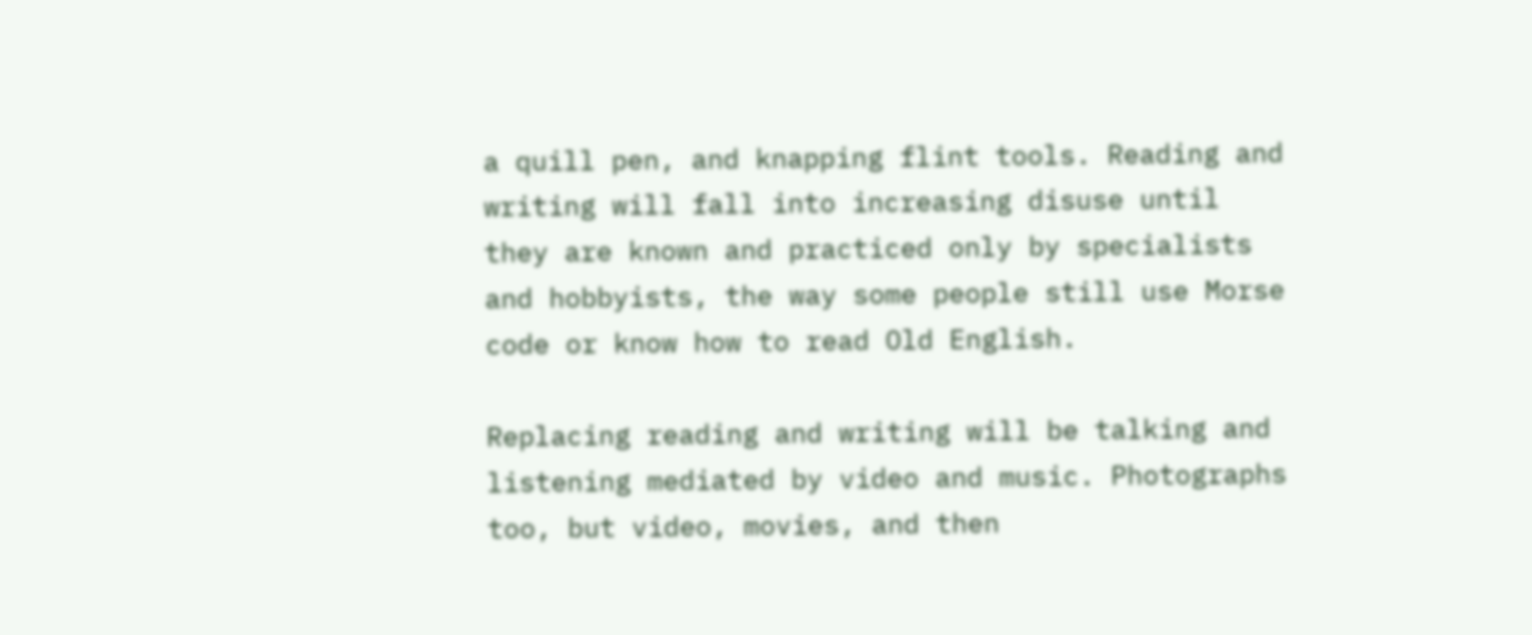a quill pen, and knapping flint tools. Reading and writing will fall into increasing disuse until they are known and practiced only by specialists and hobbyists, the way some people still use Morse code or know how to read Old English.

Replacing reading and writing will be talking and listening mediated by video and music. Photographs too, but video, movies, and then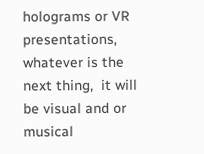holograms or VR presentations, whatever is the next thing,  it will be visual and or musical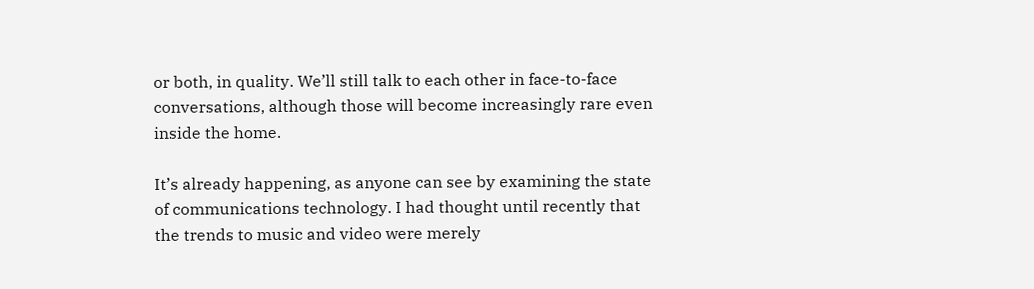or both, in quality. We’ll still talk to each other in face-to-face conversations, although those will become increasingly rare even inside the home.

It’s already happening, as anyone can see by examining the state of communications technology. I had thought until recently that the trends to music and video were merely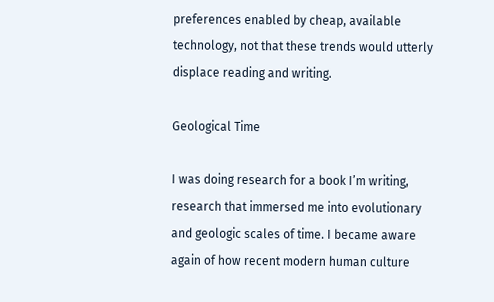preferences enabled by cheap, available technology, not that these trends would utterly displace reading and writing.

Geological Time

I was doing research for a book I’m writing, research that immersed me into evolutionary and geologic scales of time. I became aware again of how recent modern human culture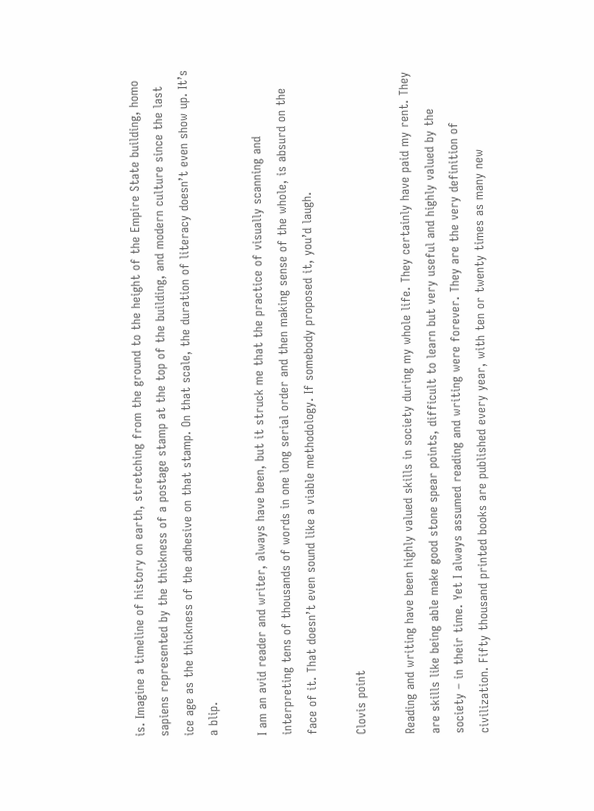is. Imagine a timeline of history on earth, stretching from the ground to the height of the Empire State building, homo sapiens represented by the thickness of a postage stamp at the top of the building, and modern culture since the last ice age as the thickness of the adhesive on that stamp. On that scale, the duration of literacy doesn’t even show up. It’s a blip.

I am an avid reader and writer, always have been, but it struck me that the practice of visually scanning and interpreting tens of thousands of words in one long serial order and then making sense of the whole, is absurd on the face of it. That doesn’t even sound like a viable methodology. If somebody proposed it, you’d laugh.

Clovis point

Reading and writing have been highly valued skills in society during my whole life. They certainly have paid my rent. They are skills like being able make good stone spear points, difficult to learn but very useful and highly valued by the society – in their time. Yet I always assumed reading and writing were forever. They are the very definition of civilization. Fifty thousand printed books are published every year, with ten or twenty times as many new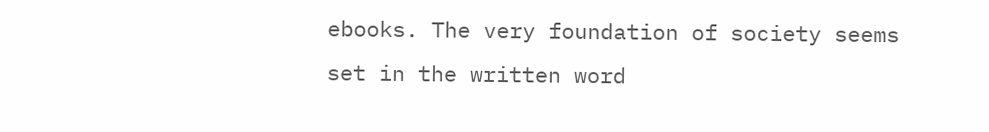ebooks. The very foundation of society seems set in the written word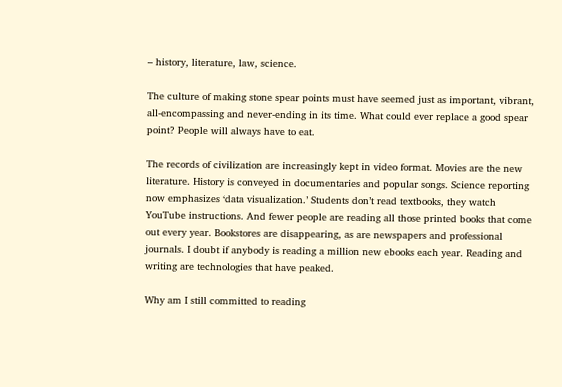– history, literature, law, science.

The culture of making stone spear points must have seemed just as important, vibrant, all-encompassing and never-ending in its time. What could ever replace a good spear point? People will always have to eat.

The records of civilization are increasingly kept in video format. Movies are the new literature. History is conveyed in documentaries and popular songs. Science reporting now emphasizes ‘data visualization.’ Students don’t read textbooks, they watch YouTube instructions. And fewer people are reading all those printed books that come out every year. Bookstores are disappearing, as are newspapers and professional journals. I doubt if anybody is reading a million new ebooks each year. Reading and writing are technologies that have peaked.

Why am I still committed to reading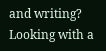and writing? Looking with a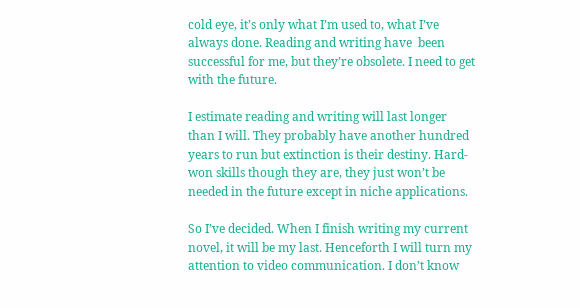cold eye, it’s only what I’m used to, what I’ve always done. Reading and writing have  been successful for me, but they’re obsolete. I need to get with the future.

I estimate reading and writing will last longer than I will. They probably have another hundred years to run but extinction is their destiny. Hard-won skills though they are, they just won’t be needed in the future except in niche applications.

So I’ve decided. When I finish writing my current novel, it will be my last. Henceforth I will turn my attention to video communication. I don’t know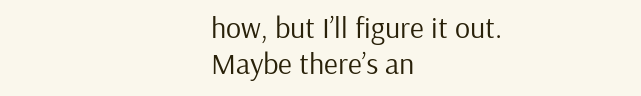how, but I’ll figure it out. Maybe there’s an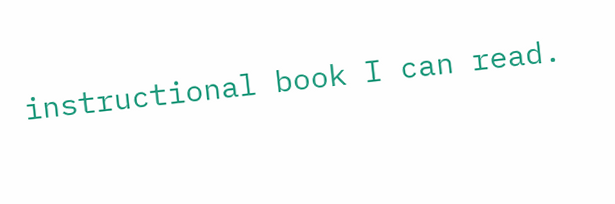instructional book I can read.